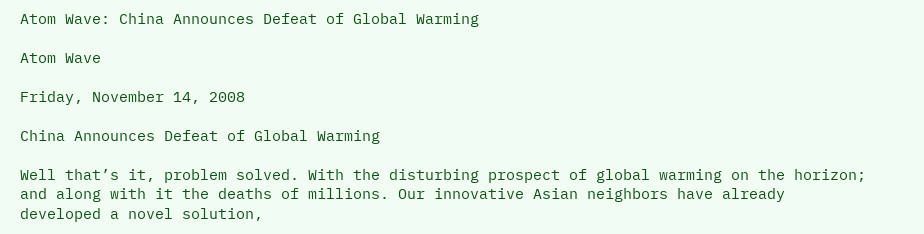Atom Wave: China Announces Defeat of Global Warming

Atom Wave

Friday, November 14, 2008

China Announces Defeat of Global Warming

Well that’s it, problem solved. With the disturbing prospect of global warming on the horizon; and along with it the deaths of millions. Our innovative Asian neighbors have already developed a novel solution,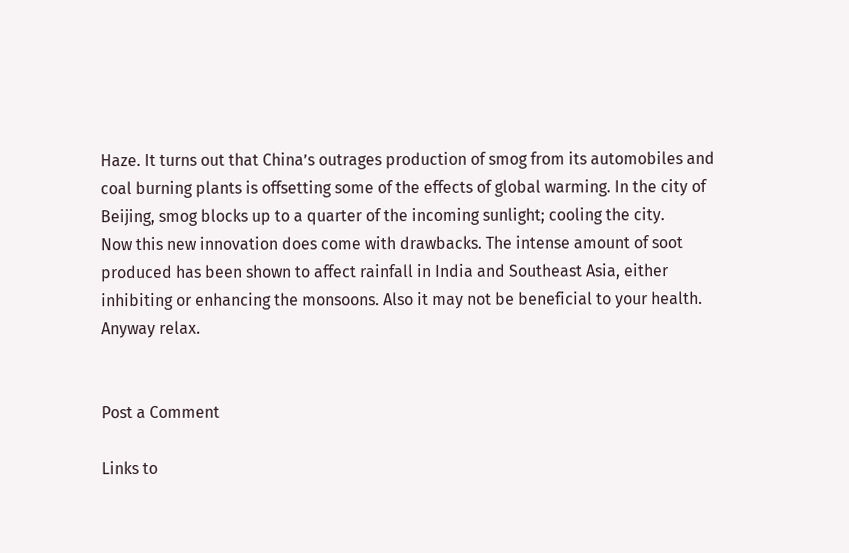Haze. It turns out that China’s outrages production of smog from its automobiles and coal burning plants is offsetting some of the effects of global warming. In the city of Beijing, smog blocks up to a quarter of the incoming sunlight; cooling the city.
Now this new innovation does come with drawbacks. The intense amount of soot produced has been shown to affect rainfall in India and Southeast Asia, either inhibiting or enhancing the monsoons. Also it may not be beneficial to your health. Anyway relax.


Post a Comment

Links to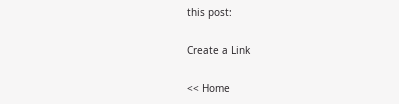this post:

Create a Link

<< Home